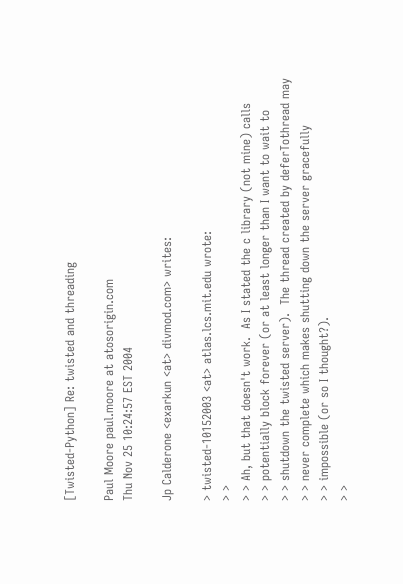[Twisted-Python] Re: twisted and threading

Paul Moore paul.moore at atosorigin.com
Thu Nov 25 10:24:57 EST 2004

Jp Calderone <exarkun <at> divmod.com> writes:

> twisted-10152003 <at> atlas.lcs.mit.edu wrote:
> >
> > Ah, but that doesn't work.  As I stated the c library (not mine) calls
> > potentially block forever (or at least longer than I want to wait to
> > shutdown the twisted server).  The thread created by deferTothread may
> > never complete which makes shutting down the server gracefully
> > impossible (or so I thought?).
> >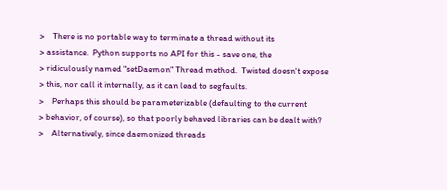>    There is no portable way to terminate a thread without its
> assistance.  Python supports no API for this - save one, the
> ridiculously named "setDaemon" Thread method.  Twisted doesn't expose
> this, nor call it internally, as it can lead to segfaults.
>    Perhaps this should be parameterizable (defaulting to the current
> behavior, of course), so that poorly behaved libraries can be dealt with?
>    Alternatively, since daemonized threads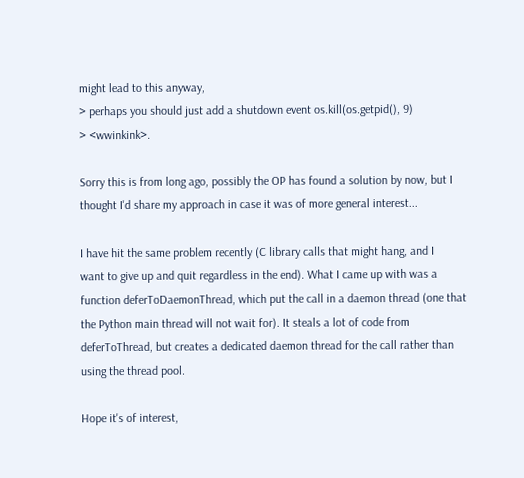might lead to this anyway,
> perhaps you should just add a shutdown event os.kill(os.getpid(), 9)
> <wwinkink>.

Sorry this is from long ago, possibly the OP has found a solution by now, but I
thought I'd share my approach in case it was of more general interest...

I have hit the same problem recently (C library calls that might hang, and I
want to give up and quit regardless in the end). What I came up with was a
function deferToDaemonThread, which put the call in a daemon thread (one that
the Python main thread will not wait for). It steals a lot of code from
deferToThread, but creates a dedicated daemon thread for the call rather than
using the thread pool.

Hope it's of interest,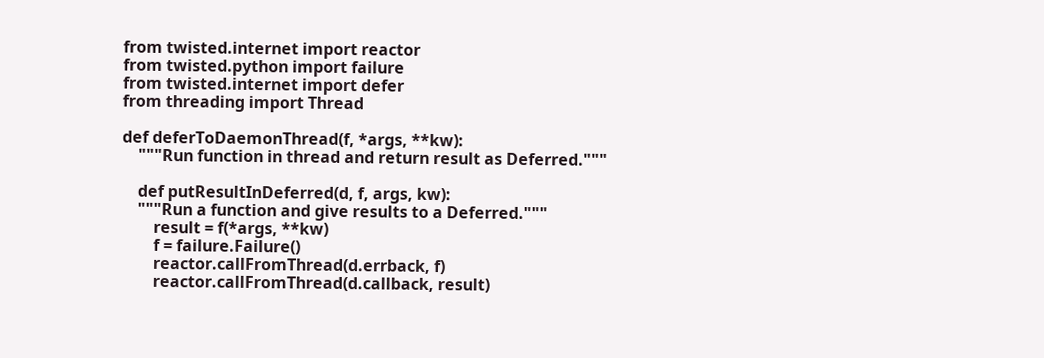from twisted.internet import reactor
from twisted.python import failure
from twisted.internet import defer
from threading import Thread

def deferToDaemonThread(f, *args, **kw):
    """Run function in thread and return result as Deferred."""

    def putResultInDeferred(d, f, args, kw):
    """Run a function and give results to a Deferred."""
        result = f(*args, **kw)
        f = failure.Failure()
        reactor.callFromThread(d.errback, f)
        reactor.callFromThread(d.callback, result)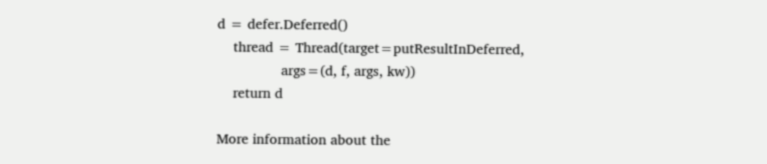d = defer.Deferred()
    thread = Thread(target=putResultInDeferred,
                args=(d, f, args, kw))
    return d

More information about the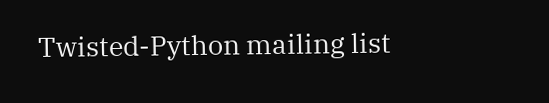Twisted-Python mailing list